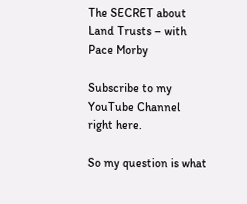The SECRET about Land Trusts – with Pace Morby

Subscribe to my YouTube Channel right here.

So my question is what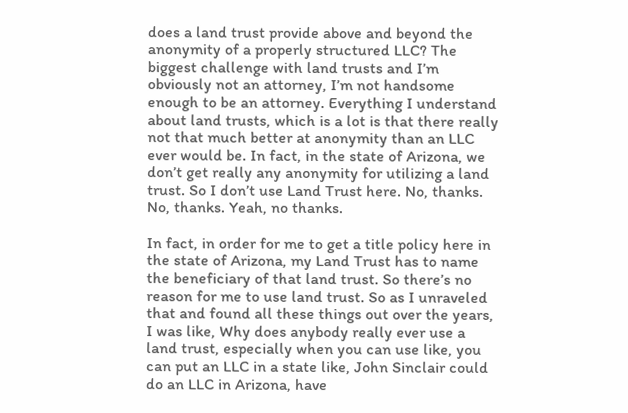does a land trust provide above and beyond the anonymity of a properly structured LLC? The biggest challenge with land trusts and I’m obviously not an attorney, I’m not handsome enough to be an attorney. Everything I understand about land trusts, which is a lot is that there really not that much better at anonymity than an LLC ever would be. In fact, in the state of Arizona, we don’t get really any anonymity for utilizing a land trust. So I don’t use Land Trust here. No, thanks. No, thanks. Yeah, no thanks.

In fact, in order for me to get a title policy here in the state of Arizona, my Land Trust has to name the beneficiary of that land trust. So there’s no reason for me to use land trust. So as I unraveled that and found all these things out over the years, I was like, Why does anybody really ever use a land trust, especially when you can use like, you can put an LLC in a state like, John Sinclair could do an LLC in Arizona, have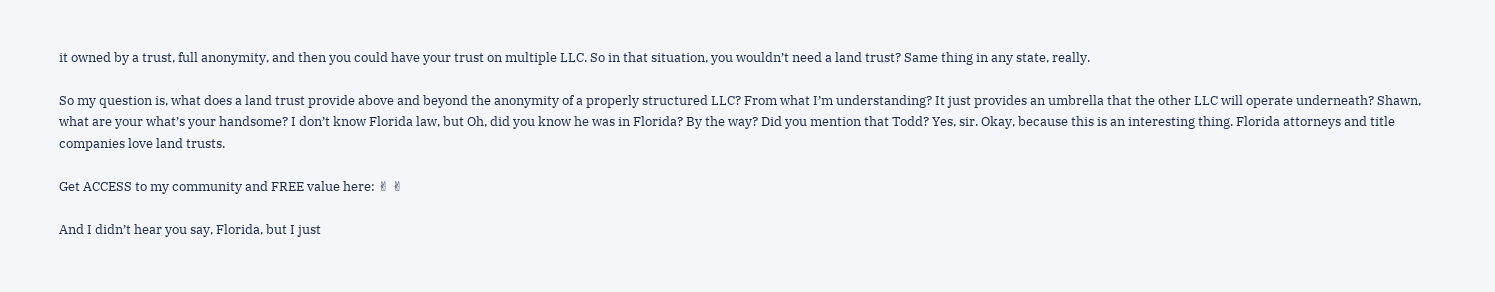it owned by a trust, full anonymity, and then you could have your trust on multiple LLC. So in that situation, you wouldn’t need a land trust? Same thing in any state, really.

So my question is, what does a land trust provide above and beyond the anonymity of a properly structured LLC? From what I’m understanding? It just provides an umbrella that the other LLC will operate underneath? Shawn, what are your what’s your handsome? I don’t know Florida law, but Oh, did you know he was in Florida? By the way? Did you mention that Todd? Yes, sir. Okay, because this is an interesting thing. Florida attorneys and title companies love land trusts.

Get ACCESS to my community and FREE value here: ✌ ✌

And I didn’t hear you say, Florida, but I just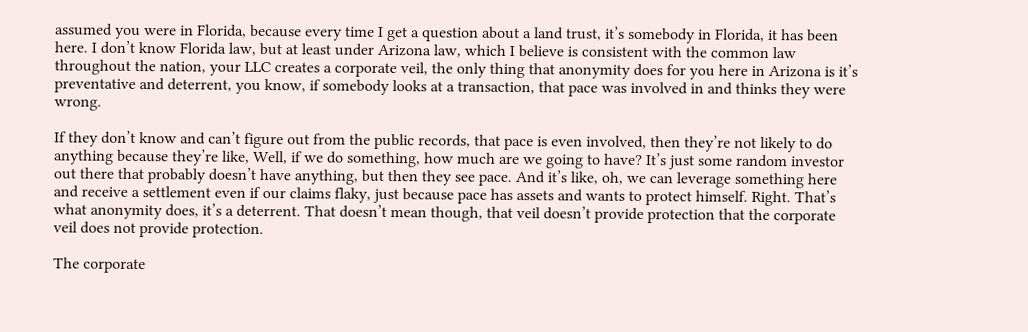assumed you were in Florida, because every time I get a question about a land trust, it’s somebody in Florida, it has been here. I don’t know Florida law, but at least under Arizona law, which I believe is consistent with the common law throughout the nation, your LLC creates a corporate veil, the only thing that anonymity does for you here in Arizona is it’s preventative and deterrent, you know, if somebody looks at a transaction, that pace was involved in and thinks they were wrong.

If they don’t know and can’t figure out from the public records, that pace is even involved, then they’re not likely to do anything because they’re like, Well, if we do something, how much are we going to have? It’s just some random investor out there that probably doesn’t have anything, but then they see pace. And it’s like, oh, we can leverage something here and receive a settlement even if our claims flaky, just because pace has assets and wants to protect himself. Right. That’s what anonymity does, it’s a deterrent. That doesn’t mean though, that veil doesn’t provide protection that the corporate veil does not provide protection.

The corporate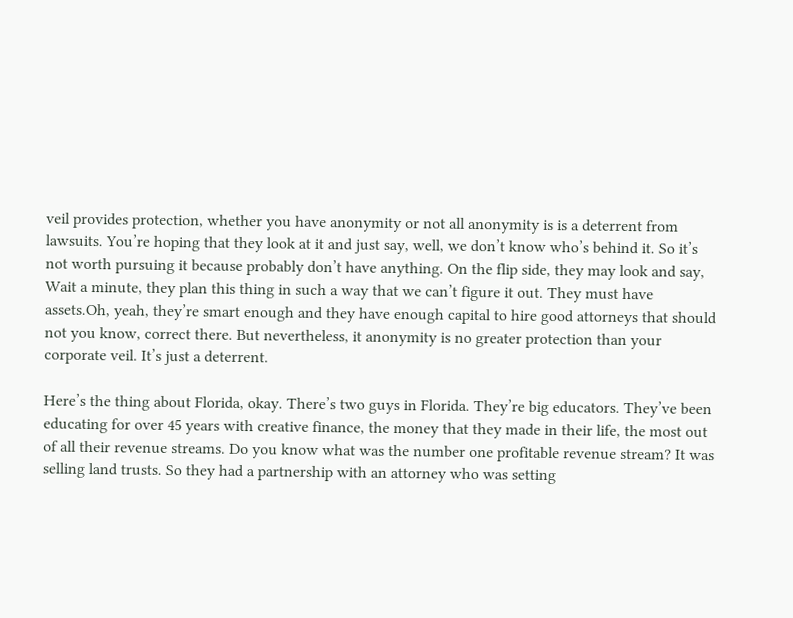veil provides protection, whether you have anonymity or not all anonymity is is a deterrent from lawsuits. You’re hoping that they look at it and just say, well, we don’t know who’s behind it. So it’s not worth pursuing it because probably don’t have anything. On the flip side, they may look and say, Wait a minute, they plan this thing in such a way that we can’t figure it out. They must have assets.Oh, yeah, they’re smart enough and they have enough capital to hire good attorneys that should not you know, correct there. But nevertheless, it anonymity is no greater protection than your corporate veil. It’s just a deterrent.

Here’s the thing about Florida, okay. There’s two guys in Florida. They’re big educators. They’ve been educating for over 45 years with creative finance, the money that they made in their life, the most out of all their revenue streams. Do you know what was the number one profitable revenue stream? It was selling land trusts. So they had a partnership with an attorney who was setting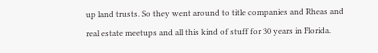up land trusts. So they went around to title companies and Rheas and real estate meetups and all this kind of stuff for 30 years in Florida.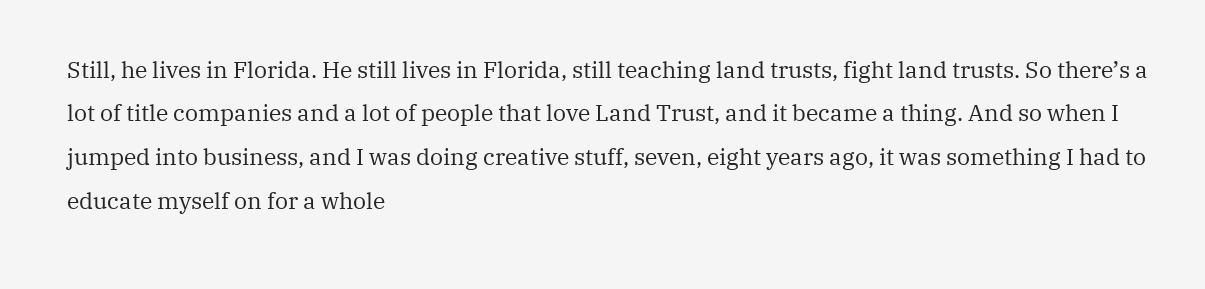Still, he lives in Florida. He still lives in Florida, still teaching land trusts, fight land trusts. So there’s a lot of title companies and a lot of people that love Land Trust, and it became a thing. And so when I jumped into business, and I was doing creative stuff, seven, eight years ago, it was something I had to educate myself on for a whole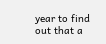year to find out that a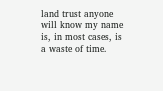land trust anyone will know my name is, in most cases, is a waste of time.